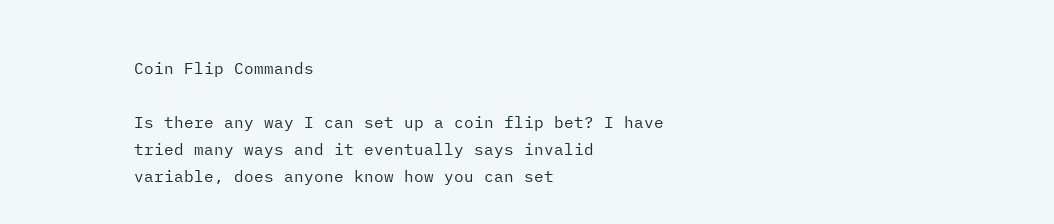Coin Flip Commands

Is there any way I can set up a coin flip bet? I have tried many ways and it eventually says invalid variable, does anyone know how you can set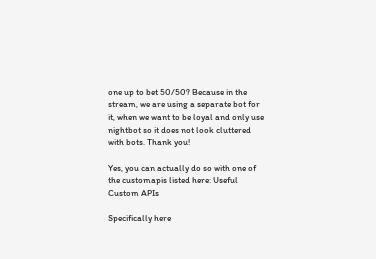one up to bet 50/50? Because in the stream, we are using a separate bot for it, when we want to be loyal and only use nightbot so it does not look cluttered with bots. Thank you!

Yes, you can actually do so with one of the customapis listed here: Useful Custom APIs

Specifically here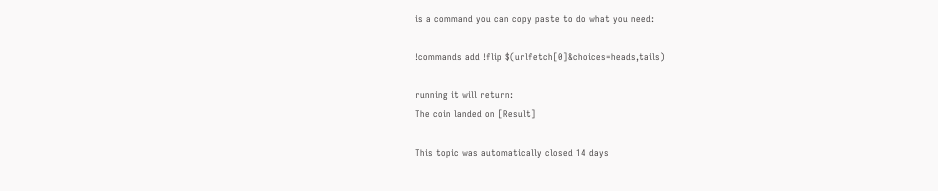is a command you can copy paste to do what you need:

!commands add !flip $(urlfetch[0]&choices=heads,tails)

running it will return:
The coin landed on [Result]

This topic was automatically closed 14 days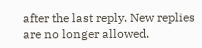after the last reply. New replies are no longer allowed.